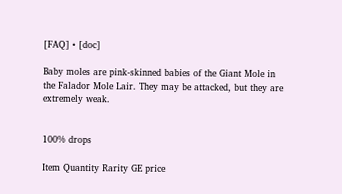[FAQ] • [doc]

Baby moles are pink-skinned babies of the Giant Mole in the Falador Mole Lair. They may be attacked, but they are extremely weak.


100% drops

Item Quantity Rarity GE price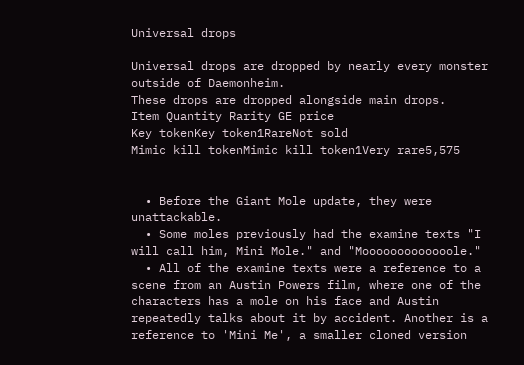Universal drops

Universal drops are dropped by nearly every monster outside of Daemonheim.
These drops are dropped alongside main drops.
Item Quantity Rarity GE price
Key tokenKey token1RareNot sold
Mimic kill tokenMimic kill token1Very rare5,575


  • Before the Giant Mole update, they were unattackable.
  • Some moles previously had the examine texts "I will call him, Mini Mole." and "Mooooooooooooole."
  • All of the examine texts were a reference to a scene from an Austin Powers film, where one of the characters has a mole on his face and Austin repeatedly talks about it by accident. Another is a reference to 'Mini Me', a smaller cloned version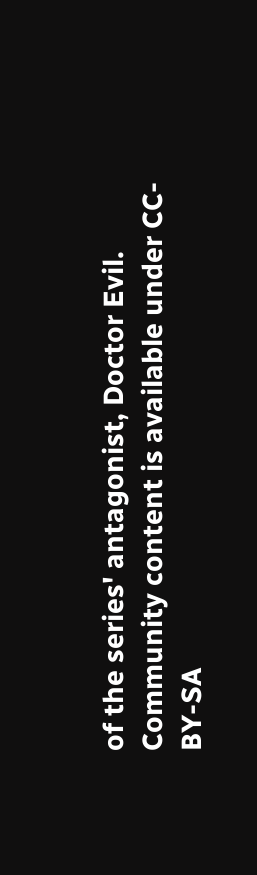of the series' antagonist, Doctor Evil.
Community content is available under CC-BY-SA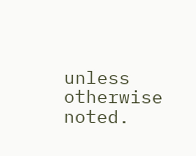unless otherwise noted.